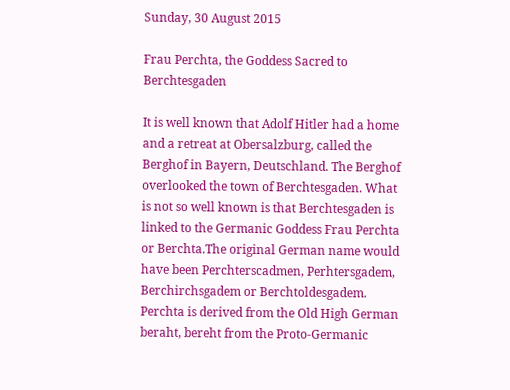Sunday, 30 August 2015

Frau Perchta, the Goddess Sacred to Berchtesgaden

It is well known that Adolf Hitler had a home and a retreat at Obersalzburg, called the Berghof in Bayern, Deutschland. The Berghof overlooked the town of Berchtesgaden. What is not so well known is that Berchtesgaden is linked to the Germanic Goddess Frau Perchta or Berchta.The original German name would have been Perchterscadmen, Perhtersgadem, Berchirchsgadem or Berchtoldesgadem. Perchta is derived from the Old High German beraht, bereht from the Proto-Germanic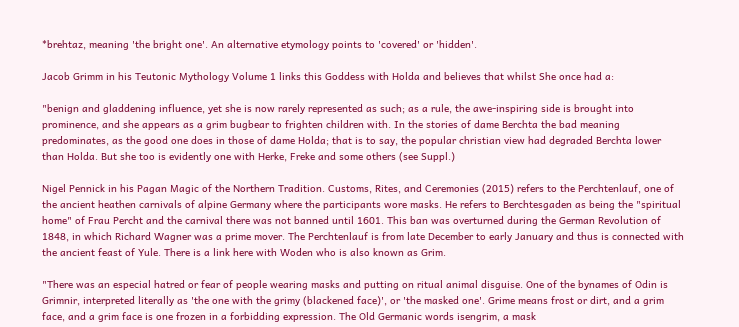*brehtaz, meaning 'the bright one'. An alternative etymology points to 'covered' or 'hidden'.

Jacob Grimm in his Teutonic Mythology Volume 1 links this Goddess with Holda and believes that whilst She once had a:

"benign and gladdening influence, yet she is now rarely represented as such; as a rule, the awe-inspiring side is brought into prominence, and she appears as a grim bugbear to frighten children with. In the stories of dame Berchta the bad meaning predominates, as the good one does in those of dame Holda; that is to say, the popular christian view had degraded Berchta lower than Holda. But she too is evidently one with Herke, Freke and some others (see Suppl.)

Nigel Pennick in his Pagan Magic of the Northern Tradition. Customs, Rites, and Ceremonies (2015) refers to the Perchtenlauf, one of the ancient heathen carnivals of alpine Germany where the participants wore masks. He refers to Berchtesgaden as being the "spiritual home" of Frau Percht and the carnival there was not banned until 1601. This ban was overturned during the German Revolution of 1848, in which Richard Wagner was a prime mover. The Perchtenlauf is from late December to early January and thus is connected with the ancient feast of Yule. There is a link here with Woden who is also known as Grim.

"There was an especial hatred or fear of people wearing masks and putting on ritual animal disguise. One of the bynames of Odin is Grimnir, interpreted literally as 'the one with the grimy (blackened face)', or 'the masked one'. Grime means frost or dirt, and a grim face, and a grim face is one frozen in a forbidding expression. The Old Germanic words isengrim, a mask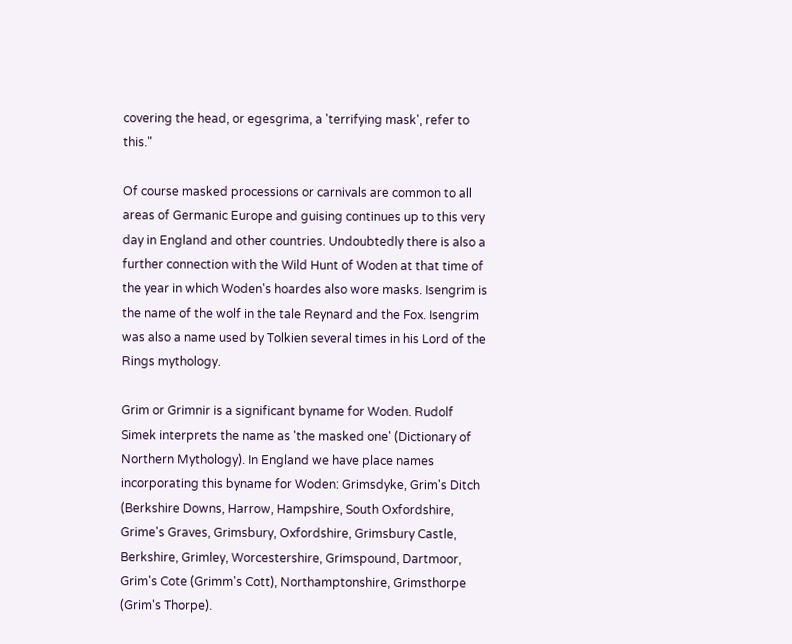covering the head, or egesgrima, a 'terrifying mask', refer to this."

Of course masked processions or carnivals are common to all areas of Germanic Europe and guising continues up to this very day in England and other countries. Undoubtedly there is also a further connection with the Wild Hunt of Woden at that time of the year in which Woden's hoardes also wore masks. Isengrim is the name of the wolf in the tale Reynard and the Fox. Isengrim was also a name used by Tolkien several times in his Lord of the Rings mythology.

Grim or Grimnir is a significant byname for Woden. Rudolf Simek interprets the name as 'the masked one' (Dictionary of Northern Mythology). In England we have place names incorporating this byname for Woden: Grimsdyke, Grim's Ditch (Berkshire Downs, Harrow, Hampshire, South Oxfordshire, Grime's Graves, Grimsbury, Oxfordshire, Grimsbury Castle, Berkshire, Grimley, Worcestershire, Grimspound, Dartmoor, Grim's Cote (Grimm's Cott), Northamptonshire, Grimsthorpe (Grim's Thorpe).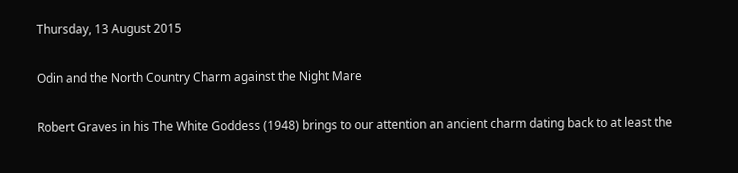Thursday, 13 August 2015

Odin and the North Country Charm against the Night Mare

Robert Graves in his The White Goddess (1948) brings to our attention an ancient charm dating back to at least the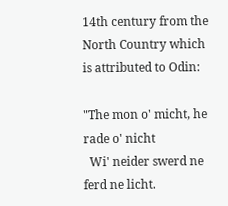14th century from the North Country which is attributed to Odin:

"The mon o' micht, he rade o' nicht
  Wi' neider swerd ne ferd ne licht.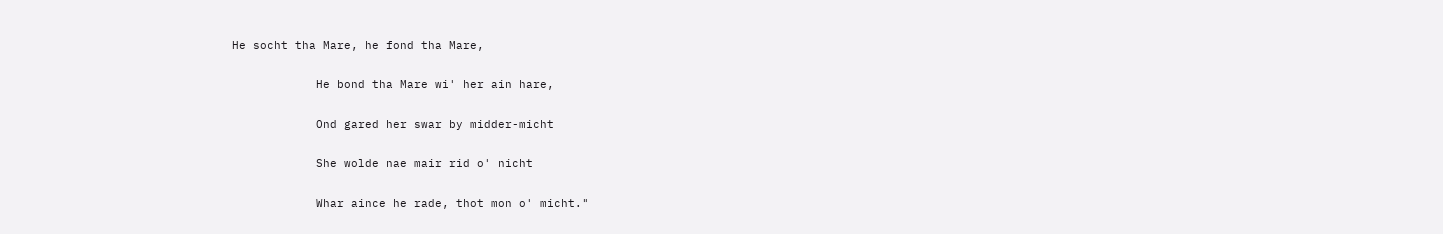He socht tha Mare, he fond tha Mare,

            He bond tha Mare wi' her ain hare,

            Ond gared her swar by midder-micht

            She wolde nae mair rid o' nicht

            Whar aince he rade, thot mon o' micht."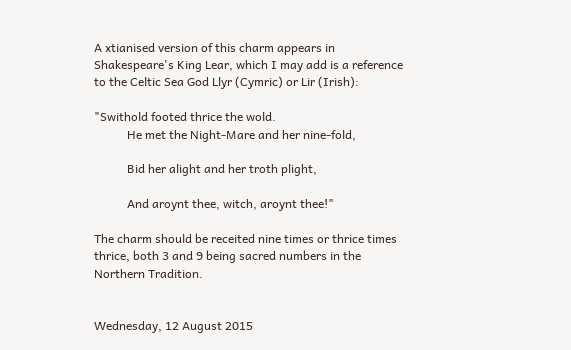A xtianised version of this charm appears in Shakespeare's King Lear, which I may add is a reference to the Celtic Sea God Llyr (Cymric) or Lir (Irish):

"Swithold footed thrice the wold.
           He met the Night-Mare and her nine-fold,

           Bid her alight and her troth plight,

           And aroynt thee, witch, aroynt thee!"

The charm should be receited nine times or thrice times thrice, both 3 and 9 being sacred numbers in the Northern Tradition.


Wednesday, 12 August 2015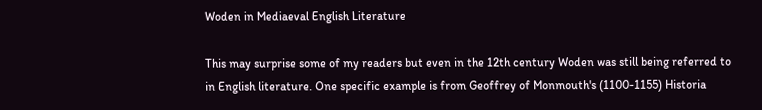Woden in Mediaeval English Literature

This may surprise some of my readers but even in the 12th century Woden was still being referred to in English literature. One specific example is from Geoffrey of Monmouth's (1100-1155) Historia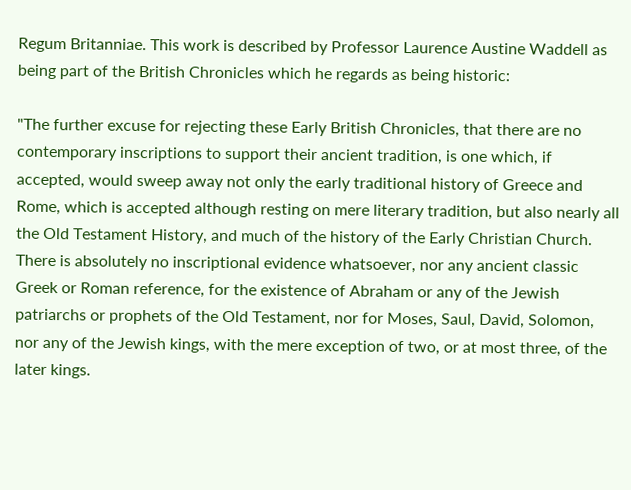Regum Britanniae. This work is described by Professor Laurence Austine Waddell as being part of the British Chronicles which he regards as being historic:

"The further excuse for rejecting these Early British Chronicles, that there are no contemporary inscriptions to support their ancient tradition, is one which, if accepted, would sweep away not only the early traditional history of Greece and Rome, which is accepted although resting on mere literary tradition, but also nearly all the Old Testament History, and much of the history of the Early Christian Church. There is absolutely no inscriptional evidence whatsoever, nor any ancient classic Greek or Roman reference, for the existence of Abraham or any of the Jewish patriarchs or prophets of the Old Testament, nor for Moses, Saul, David, Solomon, nor any of the Jewish kings, with the mere exception of two, or at most three, of the later kings.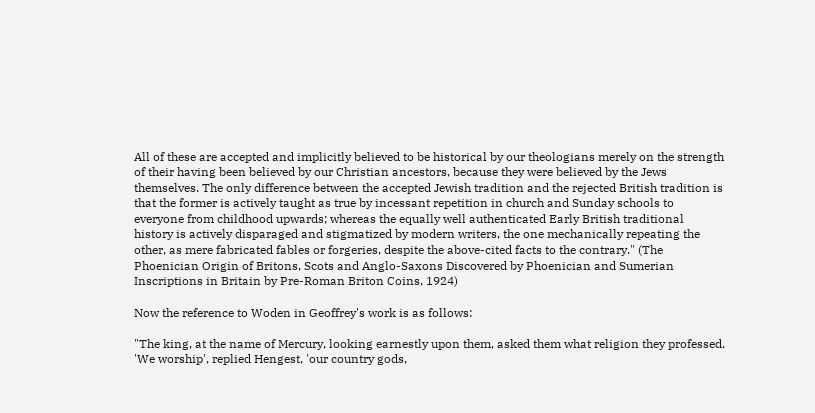All of these are accepted and implicitly believed to be historical by our theologians merely on the strength of their having been believed by our Christian ancestors, because they were believed by the Jews themselves. The only difference between the accepted Jewish tradition and the rejected British tradition is that the former is actively taught as true by incessant repetition in church and Sunday schools to everyone from childhood upwards; whereas the equally well authenticated Early British traditional history is actively disparaged and stigmatized by modern writers, the one mechanically repeating the other, as mere fabricated fables or forgeries, despite the above-cited facts to the contrary." (The Phoenician Origin of Britons, Scots and Anglo-Saxons Discovered by Phoenician and Sumerian Inscriptions in Britain by Pre-Roman Briton Coins, 1924)

Now the reference to Woden in Geoffrey's work is as follows:

"The king, at the name of Mercury, looking earnestly upon them, asked them what religion they professed. 'We worship', replied Hengest, 'our country gods,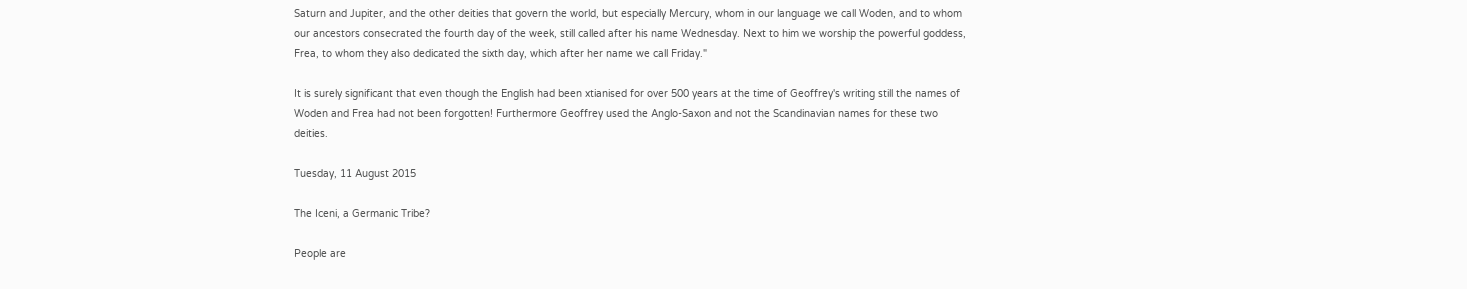Saturn and Jupiter, and the other deities that govern the world, but especially Mercury, whom in our language we call Woden, and to whom our ancestors consecrated the fourth day of the week, still called after his name Wednesday. Next to him we worship the powerful goddess, Frea, to whom they also dedicated the sixth day, which after her name we call Friday."

It is surely significant that even though the English had been xtianised for over 500 years at the time of Geoffrey's writing still the names of Woden and Frea had not been forgotten! Furthermore Geoffrey used the Anglo-Saxon and not the Scandinavian names for these two deities.

Tuesday, 11 August 2015

The Iceni, a Germanic Tribe?

People are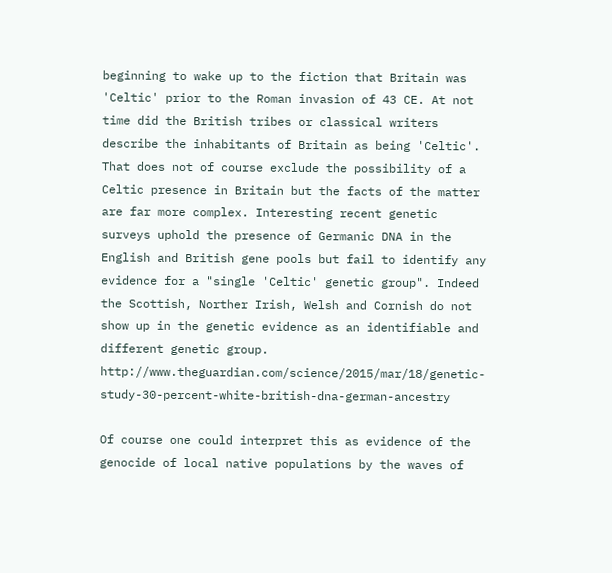beginning to wake up to the fiction that Britain was 'Celtic' prior to the Roman invasion of 43 CE. At not time did the British tribes or classical writers describe the inhabitants of Britain as being 'Celtic'. That does not of course exclude the possibility of a Celtic presence in Britain but the facts of the matter are far more complex. Interesting recent genetic surveys uphold the presence of Germanic DNA in the English and British gene pools but fail to identify any evidence for a "single 'Celtic' genetic group". Indeed the Scottish, Norther Irish, Welsh and Cornish do not show up in the genetic evidence as an identifiable and different genetic group. http://www.theguardian.com/science/2015/mar/18/genetic-study-30-percent-white-british-dna-german-ancestry

Of course one could interpret this as evidence of the genocide of local native populations by the waves of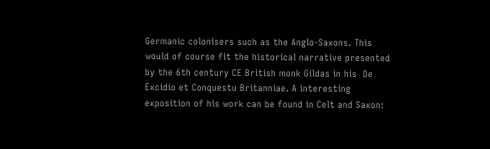Germanic colonisers such as the Anglo-Saxons. This would of course fit the historical narrative presented by the 6th century CE British monk Gildas in his  De Excidio et Conquestu Britanniae. A interesting exposition of his work can be found in Celt and Saxon: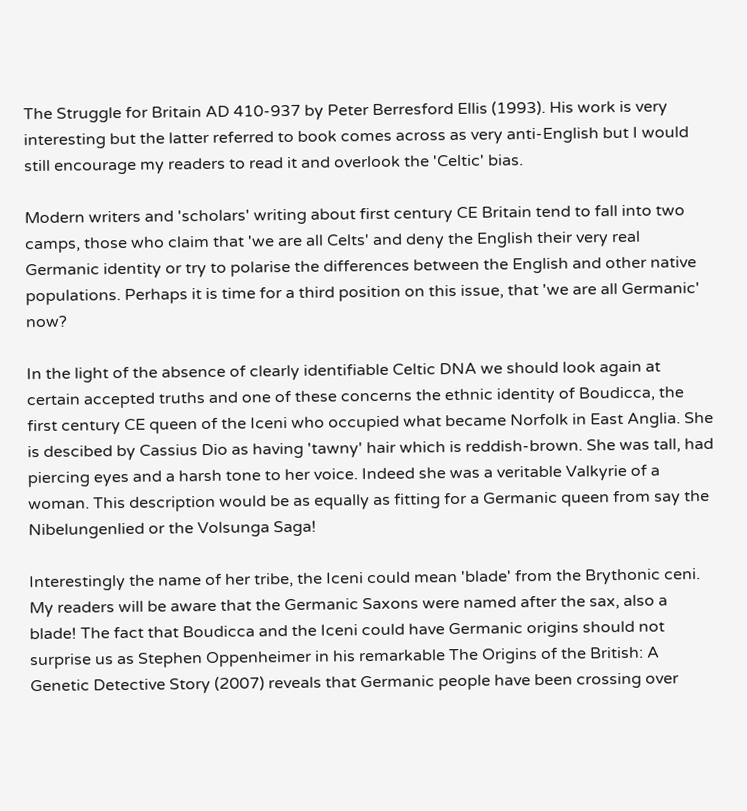The Struggle for Britain AD 410-937 by Peter Berresford Ellis (1993). His work is very interesting but the latter referred to book comes across as very anti-English but I would still encourage my readers to read it and overlook the 'Celtic' bias.

Modern writers and 'scholars' writing about first century CE Britain tend to fall into two camps, those who claim that 'we are all Celts' and deny the English their very real Germanic identity or try to polarise the differences between the English and other native populations. Perhaps it is time for a third position on this issue, that 'we are all Germanic' now?

In the light of the absence of clearly identifiable Celtic DNA we should look again at certain accepted truths and one of these concerns the ethnic identity of Boudicca, the first century CE queen of the Iceni who occupied what became Norfolk in East Anglia. She is descibed by Cassius Dio as having 'tawny' hair which is reddish-brown. She was tall, had piercing eyes and a harsh tone to her voice. Indeed she was a veritable Valkyrie of a woman. This description would be as equally as fitting for a Germanic queen from say the Nibelungenlied or the Volsunga Saga!

Interestingly the name of her tribe, the Iceni could mean 'blade' from the Brythonic ceni. My readers will be aware that the Germanic Saxons were named after the sax, also a blade! The fact that Boudicca and the Iceni could have Germanic origins should not surprise us as Stephen Oppenheimer in his remarkable The Origins of the British: A Genetic Detective Story (2007) reveals that Germanic people have been crossing over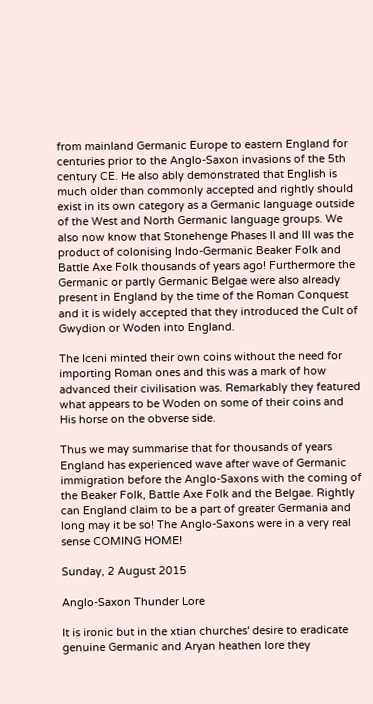from mainland Germanic Europe to eastern England for centuries prior to the Anglo-Saxon invasions of the 5th century CE. He also ably demonstrated that English is much older than commonly accepted and rightly should exist in its own category as a Germanic language outside of the West and North Germanic language groups. We also now know that Stonehenge Phases II and III was the product of colonising Indo-Germanic Beaker Folk and Battle Axe Folk thousands of years ago! Furthermore the Germanic or partly Germanic Belgae were also already present in England by the time of the Roman Conquest and it is widely accepted that they introduced the Cult of Gwydion or Woden into England.

The Iceni minted their own coins without the need for importing Roman ones and this was a mark of how advanced their civilisation was. Remarkably they featured what appears to be Woden on some of their coins and His horse on the obverse side.

Thus we may summarise that for thousands of years England has experienced wave after wave of Germanic immigration before the Anglo-Saxons with the coming of the Beaker Folk, Battle Axe Folk and the Belgae. Rightly can England claim to be a part of greater Germania and long may it be so! The Anglo-Saxons were in a very real sense COMING HOME!

Sunday, 2 August 2015

Anglo-Saxon Thunder Lore

It is ironic but in the xtian churches' desire to eradicate genuine Germanic and Aryan heathen lore they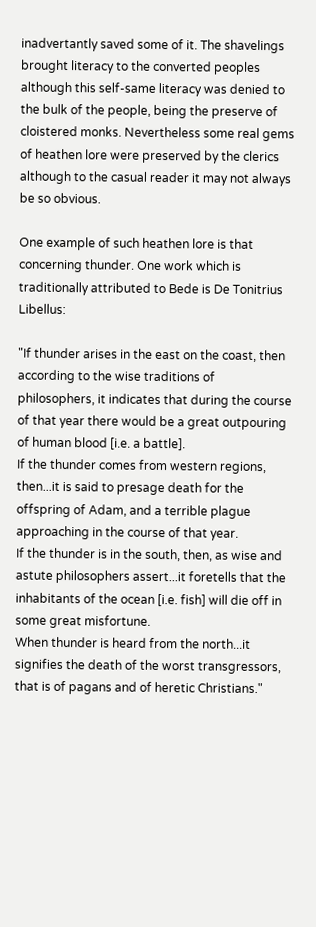inadvertantly saved some of it. The shavelings brought literacy to the converted peoples although this self-same literacy was denied to the bulk of the people, being the preserve of cloistered monks. Nevertheless some real gems of heathen lore were preserved by the clerics although to the casual reader it may not always be so obvious.

One example of such heathen lore is that concerning thunder. One work which is traditionally attributed to Bede is De Tonitrius Libellus:

"If thunder arises in the east on the coast, then according to the wise traditions of philosophers, it indicates that during the course of that year there would be a great outpouring of human blood [i.e. a battle].
If the thunder comes from western regions, then...it is said to presage death for the offspring of Adam, and a terrible plague approaching in the course of that year.
If the thunder is in the south, then, as wise and astute philosophers assert...it foretells that the inhabitants of the ocean [i.e. fish] will die off in some great misfortune.
When thunder is heard from the north...it signifies the death of the worst transgressors, that is of pagans and of heretic Christians."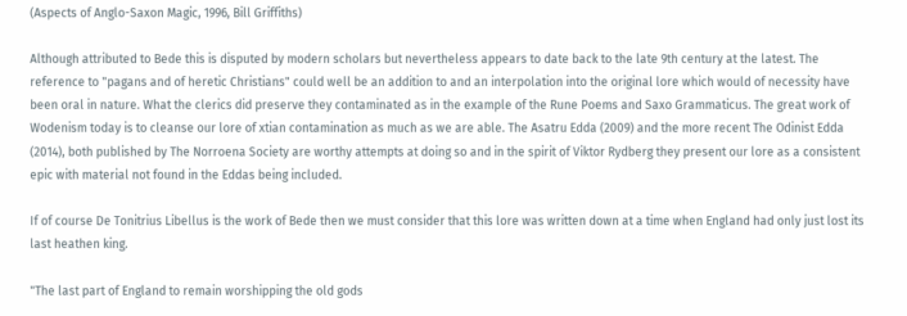(Aspects of Anglo-Saxon Magic, 1996, Bill Griffiths)

Although attributed to Bede this is disputed by modern scholars but nevertheless appears to date back to the late 9th century at the latest. The reference to "pagans and of heretic Christians" could well be an addition to and an interpolation into the original lore which would of necessity have been oral in nature. What the clerics did preserve they contaminated as in the example of the Rune Poems and Saxo Grammaticus. The great work of Wodenism today is to cleanse our lore of xtian contamination as much as we are able. The Asatru Edda (2009) and the more recent The Odinist Edda (2014), both published by The Norroena Society are worthy attempts at doing so and in the spirit of Viktor Rydberg they present our lore as a consistent epic with material not found in the Eddas being included.

If of course De Tonitrius Libellus is the work of Bede then we must consider that this lore was written down at a time when England had only just lost its last heathen king.

"The last part of England to remain worshipping the old gods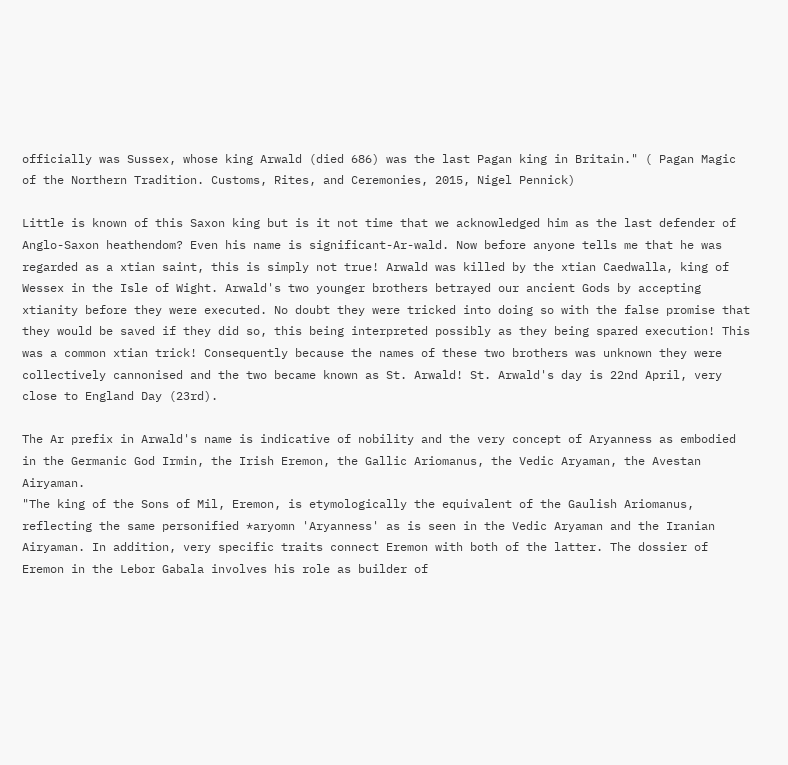officially was Sussex, whose king Arwald (died 686) was the last Pagan king in Britain." ( Pagan Magic of the Northern Tradition. Customs, Rites, and Ceremonies, 2015, Nigel Pennick)

Little is known of this Saxon king but is it not time that we acknowledged him as the last defender of Anglo-Saxon heathendom? Even his name is significant-Ar-wald. Now before anyone tells me that he was regarded as a xtian saint, this is simply not true! Arwald was killed by the xtian Caedwalla, king of Wessex in the Isle of Wight. Arwald's two younger brothers betrayed our ancient Gods by accepting xtianity before they were executed. No doubt they were tricked into doing so with the false promise that they would be saved if they did so, this being interpreted possibly as they being spared execution! This was a common xtian trick! Consequently because the names of these two brothers was unknown they were collectively cannonised and the two became known as St. Arwald! St. Arwald's day is 22nd April, very close to England Day (23rd).

The Ar prefix in Arwald's name is indicative of nobility and the very concept of Aryanness as embodied in the Germanic God Irmin, the Irish Eremon, the Gallic Ariomanus, the Vedic Aryaman, the Avestan Airyaman.
"The king of the Sons of Mil, Eremon, is etymologically the equivalent of the Gaulish Ariomanus, reflecting the same personified *aryomn 'Aryanness' as is seen in the Vedic Aryaman and the Iranian Airyaman. In addition, very specific traits connect Eremon with both of the latter. The dossier of Eremon in the Lebor Gabala involves his role as builder of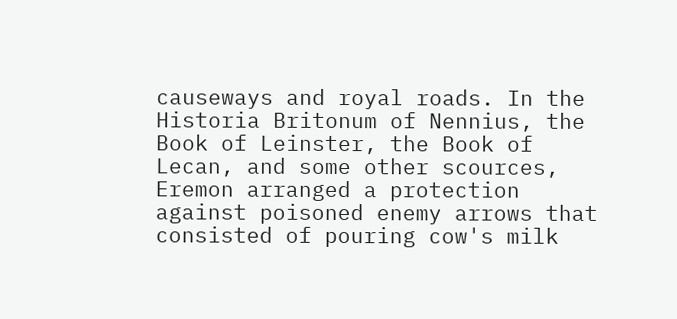causeways and royal roads. In the Historia Britonum of Nennius, the Book of Leinster, the Book of Lecan, and some other scources, Eremon arranged a protection against poisoned enemy arrows that consisted of pouring cow's milk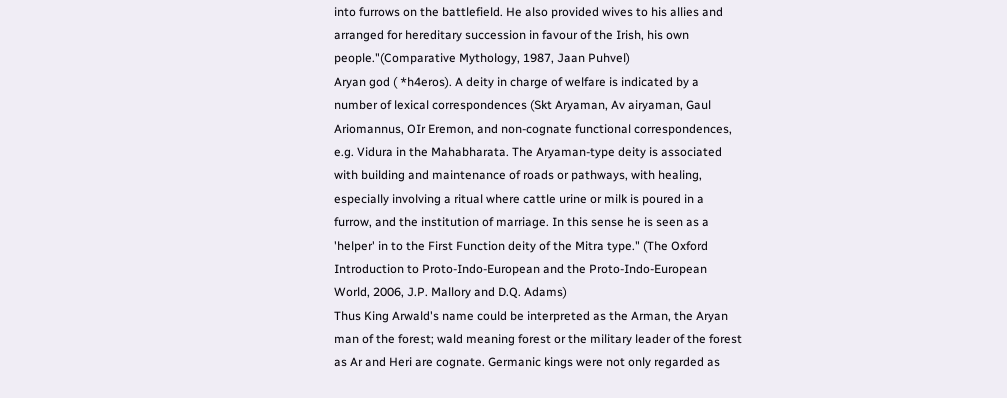into furrows on the battlefield. He also provided wives to his allies and arranged for hereditary succession in favour of the Irish, his own people."(Comparative Mythology, 1987, Jaan Puhvel)
Aryan god ( *h4eros). A deity in charge of welfare is indicated by a number of lexical correspondences (Skt Aryaman, Av airyaman, Gaul Ariomannus, OIr Eremon, and non-cognate functional correspondences, e.g. Vidura in the Mahabharata. The Aryaman-type deity is associated with building and maintenance of roads or pathways, with healing, especially involving a ritual where cattle urine or milk is poured in a furrow, and the institution of marriage. In this sense he is seen as a 'helper' in to the First Function deity of the Mitra type." (The Oxford Introduction to Proto-Indo-European and the Proto-Indo-European World, 2006, J.P. Mallory and D.Q. Adams)
Thus King Arwald's name could be interpreted as the Arman, the Aryan man of the forest; wald meaning forest or the military leader of the forest as Ar and Heri are cognate. Germanic kings were not only regarded as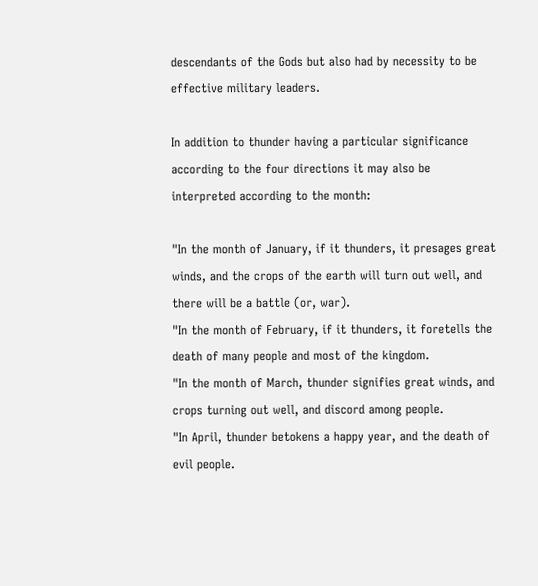descendants of the Gods but also had by necessity to be effective military leaders.

In addition to thunder having a particular significance according to the four directions it may also be interpreted according to the month:

"In the month of January, if it thunders, it presages great winds, and the crops of the earth will turn out well, and there will be a battle (or, war).
"In the month of February, if it thunders, it foretells the death of many people and most of the kingdom.
"In the month of March, thunder signifies great winds, and crops turning out well, and discord among people.
"In April, thunder betokens a happy year, and the death of evil people.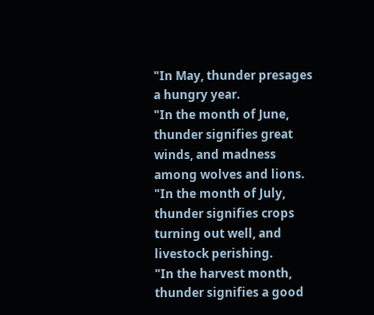"In May, thunder presages a hungry year.
"In the month of June, thunder signifies great winds, and madness among wolves and lions.
"In the month of July, thunder signifies crops turning out well, and livestock perishing.
"In the harvest month, thunder signifies a good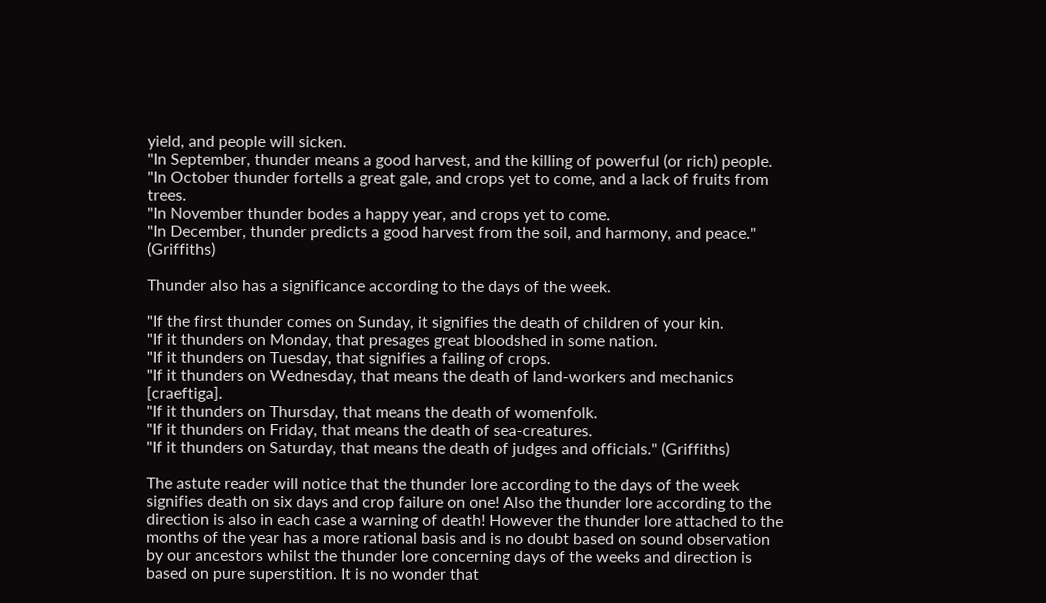yield, and people will sicken.
"In September, thunder means a good harvest, and the killing of powerful (or rich) people.
"In October thunder fortells a great gale, and crops yet to come, and a lack of fruits from trees.
"In November thunder bodes a happy year, and crops yet to come.
"In December, thunder predicts a good harvest from the soil, and harmony, and peace." (Griffiths)

Thunder also has a significance according to the days of the week.

"If the first thunder comes on Sunday, it signifies the death of children of your kin.
"If it thunders on Monday, that presages great bloodshed in some nation.
"If it thunders on Tuesday, that signifies a failing of crops.
"If it thunders on Wednesday, that means the death of land-workers and mechanics [craeftiga].
"If it thunders on Thursday, that means the death of womenfolk.
"If it thunders on Friday, that means the death of sea-creatures.
"If it thunders on Saturday, that means the death of judges and officials." (Griffiths)

The astute reader will notice that the thunder lore according to the days of the week signifies death on six days and crop failure on one! Also the thunder lore according to the direction is also in each case a warning of death! However the thunder lore attached to the months of the year has a more rational basis and is no doubt based on sound observation by our ancestors whilst the thunder lore concerning days of the weeks and direction is based on pure superstition. It is no wonder that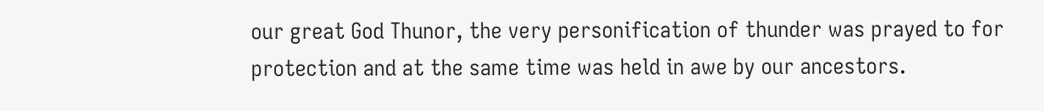our great God Thunor, the very personification of thunder was prayed to for protection and at the same time was held in awe by our ancestors.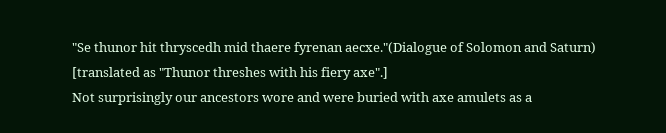"Se thunor hit thryscedh mid thaere fyrenan aecxe."(Dialogue of Solomon and Saturn) [translated as "Thunor threshes with his fiery axe".]
Not surprisingly our ancestors wore and were buried with axe amulets as a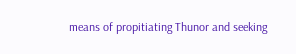means of propitiating Thunor and seeking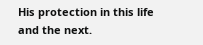His protection in this life and the next.